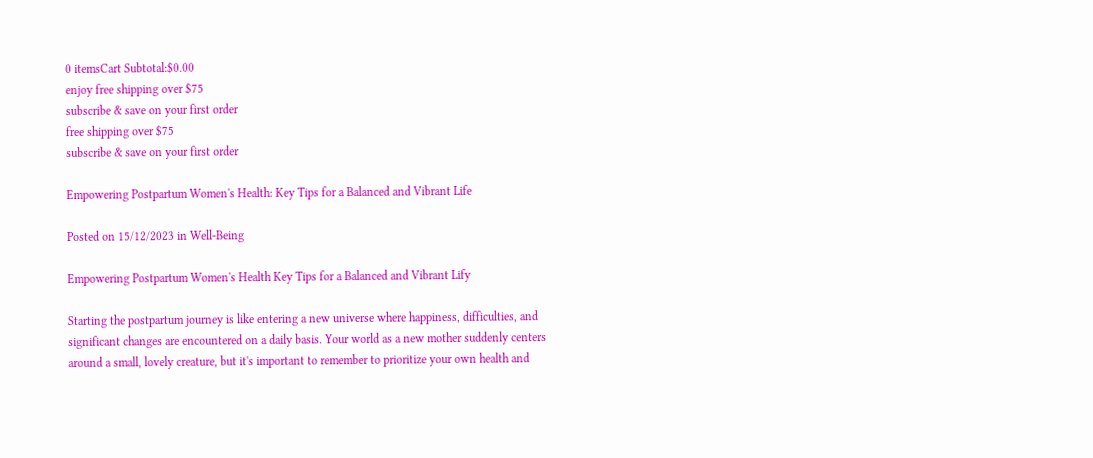0 itemsCart Subtotal:$0.00
enjoy free shipping over $75
subscribe & save on your first order
free shipping over $75
subscribe & save on your first order

Empowering Postpartum Women's Health: Key Tips for a Balanced and Vibrant Life

Posted on 15/12/2023 in Well-Being

Empowering Postpartum Women's Health Key Tips for a Balanced and Vibrant Lify

Starting the postpartum journey is like entering a new universe where happiness, difficulties, and significant changes are encountered on a daily basis. Your world as a new mother suddenly centers around a small, lovely creature, but it's important to remember to prioritize your own health and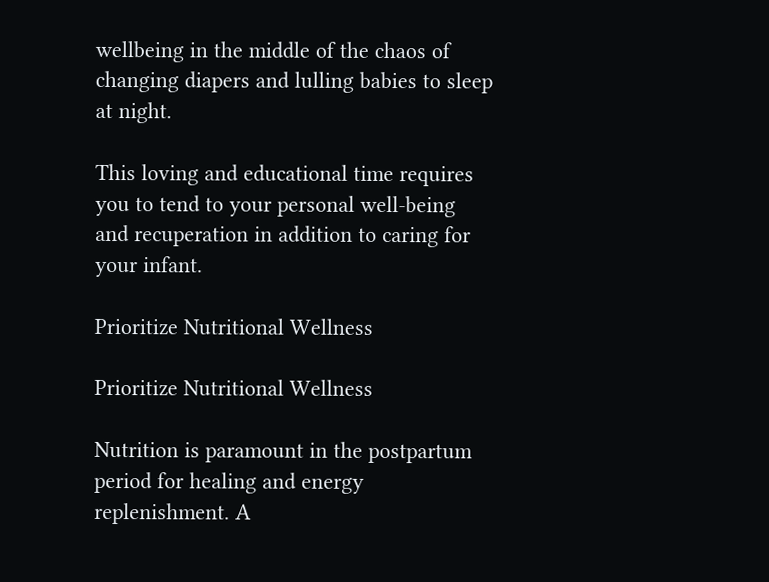wellbeing in the middle of the chaos of changing diapers and lulling babies to sleep at night.

This loving and educational time requires you to tend to your personal well-being and recuperation in addition to caring for your infant.

Prioritize Nutritional Wellness

Prioritize Nutritional Wellness

Nutrition is paramount in the postpartum period for healing and energy replenishment. A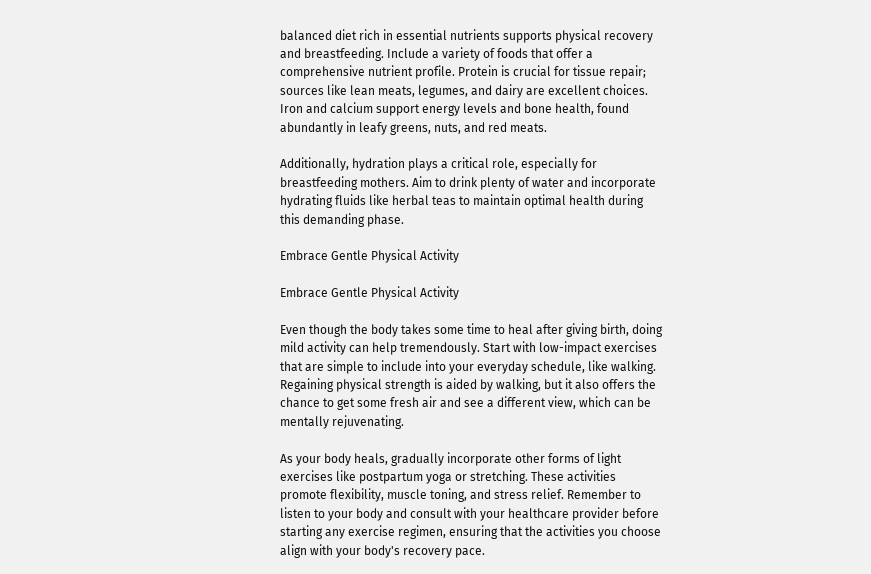balanced diet rich in essential nutrients supports physical recovery and breastfeeding. Include a variety of foods that offer a comprehensive nutrient profile. Protein is crucial for tissue repair; sources like lean meats, legumes, and dairy are excellent choices. Iron and calcium support energy levels and bone health, found abundantly in leafy greens, nuts, and red meats.

Additionally, hydration plays a critical role, especially for breastfeeding mothers. Aim to drink plenty of water and incorporate hydrating fluids like herbal teas to maintain optimal health during this demanding phase.

Embrace Gentle Physical Activity

Embrace Gentle Physical Activity

Even though the body takes some time to heal after giving birth, doing mild activity can help tremendously. Start with low-impact exercises that are simple to include into your everyday schedule, like walking. Regaining physical strength is aided by walking, but it also offers the chance to get some fresh air and see a different view, which can be mentally rejuvenating.

As your body heals, gradually incorporate other forms of light exercises like postpartum yoga or stretching. These activities promote flexibility, muscle toning, and stress relief. Remember to listen to your body and consult with your healthcare provider before starting any exercise regimen, ensuring that the activities you choose align with your body's recovery pace.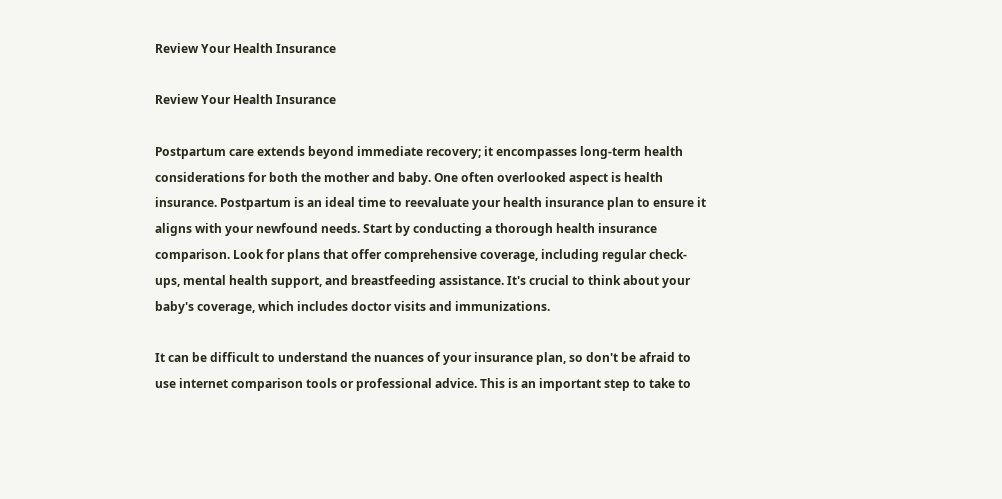Review Your Health Insurance

Review Your Health Insurance

Postpartum care extends beyond immediate recovery; it encompasses long-term health considerations for both the mother and baby. One often overlooked aspect is health insurance. Postpartum is an ideal time to reevaluate your health insurance plan to ensure it aligns with your newfound needs. Start by conducting a thorough health insurance comparison. Look for plans that offer comprehensive coverage, including regular check-ups, mental health support, and breastfeeding assistance. It's crucial to think about your baby's coverage, which includes doctor visits and immunizations.

It can be difficult to understand the nuances of your insurance plan, so don't be afraid to use internet comparison tools or professional advice. This is an important step to take to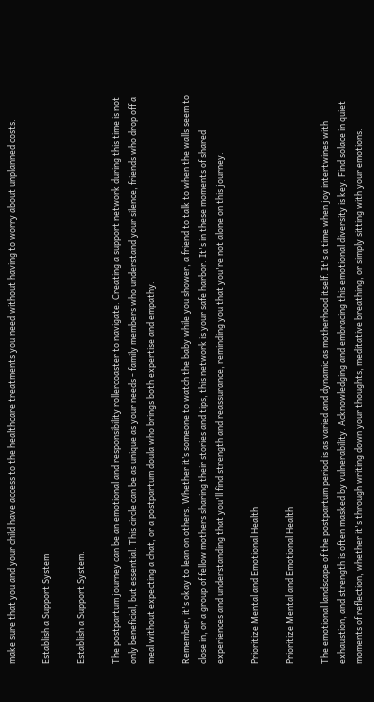make sure that you and your child have access to the healthcare treatments you need without having to worry about unplanned costs.

Establish a Support System

Establish a Support System.

The postpartum journey can be an emotional and responsibility rollercoaster to navigate. Creating a support network during this time is not only beneficial, but essential. This circle can be as unique as your needs - family members who understand your silence, friends who drop off a meal without expecting a chat, or a postpartum doula who brings both expertise and empathy.

Remember, it's okay to lean on others. Whether it’s someone to watch the baby while you shower, a friend to talk to when the walls seem to close in, or a group of fellow mothers sharing their stories and tips, this network is your safe harbor. It's in these moments of shared experiences and understanding that you'll find strength and reassurance, reminding you that you're not alone on this journey.

Prioritize Mental and Emotional Health

Prioritize Mental and Emotional Health

The emotional landscape of the postpartum period is as varied and dynamic as motherhood itself. It's a time when joy intertwines with exhaustion, and strength is often masked by vulnerability. Acknowledging and embracing this emotional diversity is key. Find solace in quiet moments of reflection, whether it's through writing down your thoughts, meditative breathing, or simply sitting with your emotions.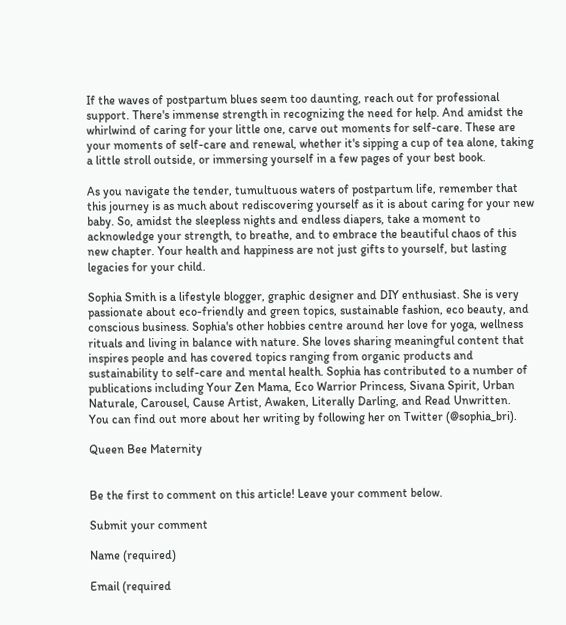If the waves of postpartum blues seem too daunting, reach out for professional support. There's immense strength in recognizing the need for help. And amidst the whirlwind of caring for your little one, carve out moments for self-care. These are your moments of self-care and renewal, whether it's sipping a cup of tea alone, taking a little stroll outside, or immersing yourself in a few pages of your best book.

As you navigate the tender, tumultuous waters of postpartum life, remember that this journey is as much about rediscovering yourself as it is about caring for your new baby. So, amidst the sleepless nights and endless diapers, take a moment to acknowledge your strength, to breathe, and to embrace the beautiful chaos of this new chapter. Your health and happiness are not just gifts to yourself, but lasting legacies for your child.

Sophia Smith is a lifestyle blogger, graphic designer and DIY enthusiast. She is very passionate about eco-friendly and green topics, sustainable fashion, eco beauty, and conscious business. Sophia's other hobbies centre around her love for yoga, wellness rituals and living in balance with nature. She loves sharing meaningful content that inspires people and has covered topics ranging from organic products and sustainability to self-care and mental health. Sophia has contributed to a number of publications including Your Zen Mama, Eco Warrior Princess, Sivana Spirit, Urban Naturale, Carousel, Cause Artist, Awaken, Literally Darling, and Read Unwritten.
You can find out more about her writing by following her on Twitter (@sophia_bri).

Queen Bee Maternity


Be the first to comment on this article! Leave your comment below.

Submit your comment

Name (required)

Email (required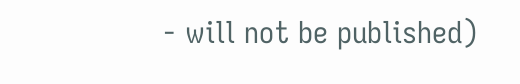- will not be published)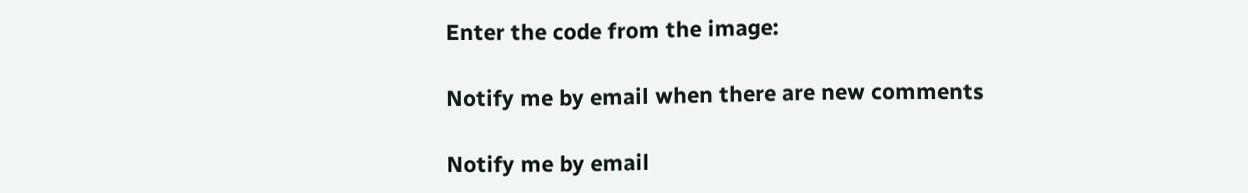Enter the code from the image:

Notify me by email when there are new comments

Notify me by email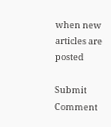when new articles are posted

Submit Comment